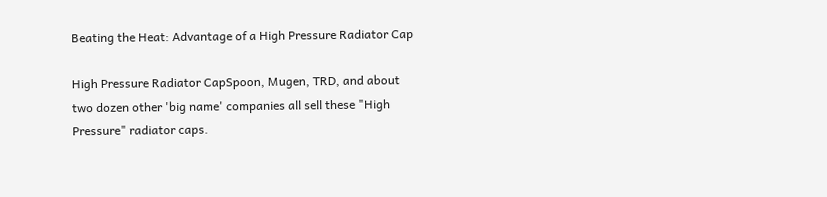Beating the Heat: Advantage of a High Pressure Radiator Cap

High Pressure Radiator CapSpoon, Mugen, TRD, and about two dozen other 'big name' companies all sell these "High Pressure" radiator caps.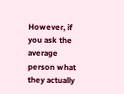However, if you ask the average person what they actually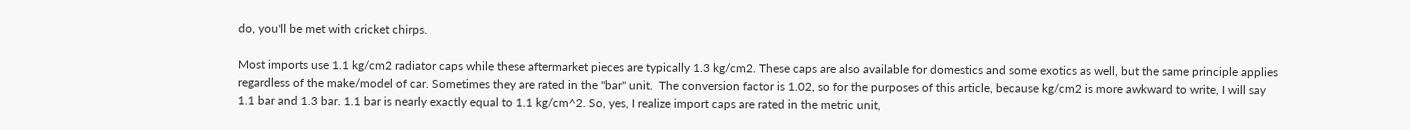do, you'll be met with cricket chirps.

Most imports use 1.1 kg/cm2 radiator caps while these aftermarket pieces are typically 1.3 kg/cm2. These caps are also available for domestics and some exotics as well, but the same principle applies regardless of the make/model of car. Sometimes they are rated in the "bar" unit.  The conversion factor is 1.02, so for the purposes of this article, because kg/cm2 is more awkward to write, I will say 1.1 bar and 1.3 bar. 1.1 bar is nearly exactly equal to 1.1 kg/cm^2. So, yes, I realize import caps are rated in the metric unit,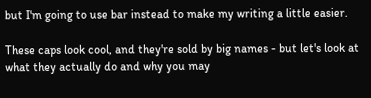but I'm going to use bar instead to make my writing a little easier.

These caps look cool, and they're sold by big names - but let's look at what they actually do and why you may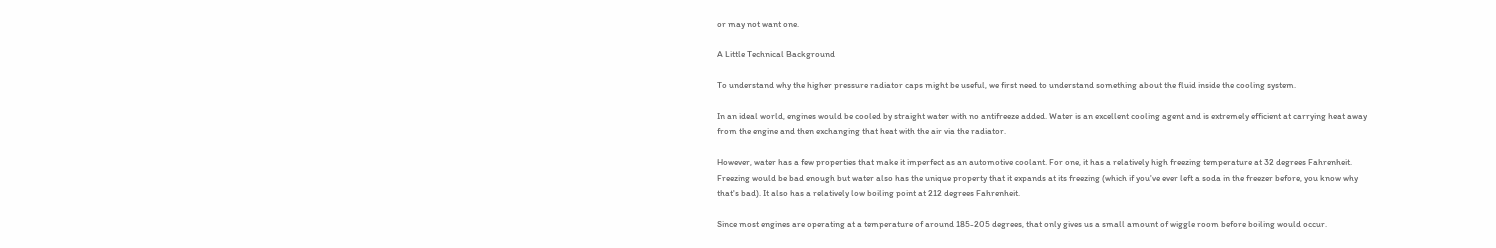or may not want one.

A Little Technical Background

To understand why the higher pressure radiator caps might be useful, we first need to understand something about the fluid inside the cooling system.

In an ideal world, engines would be cooled by straight water with no antifreeze added. Water is an excellent cooling agent and is extremely efficient at carrying heat away from the engine and then exchanging that heat with the air via the radiator.

However, water has a few properties that make it imperfect as an automotive coolant. For one, it has a relatively high freezing temperature at 32 degrees Fahrenheit. Freezing would be bad enough but water also has the unique property that it expands at its freezing (which if you've ever left a soda in the freezer before, you know why that's bad). It also has a relatively low boiling point at 212 degrees Fahrenheit.

Since most engines are operating at a temperature of around 185-205 degrees, that only gives us a small amount of wiggle room before boiling would occur.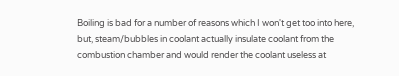Boiling is bad for a number of reasons which I won't get too into here, but, steam/bubbles in coolant actually insulate coolant from the combustion chamber and would render the coolant useless at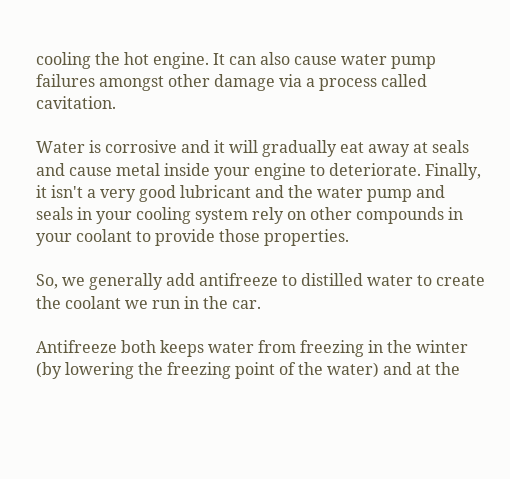cooling the hot engine. It can also cause water pump failures amongst other damage via a process called cavitation.

Water is corrosive and it will gradually eat away at seals and cause metal inside your engine to deteriorate. Finally, it isn't a very good lubricant and the water pump and seals in your cooling system rely on other compounds in your coolant to provide those properties.

So, we generally add antifreeze to distilled water to create the coolant we run in the car.

Antifreeze both keeps water from freezing in the winter (by lowering the freezing point of the water) and at the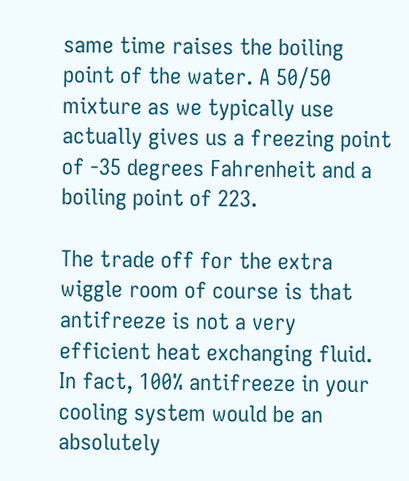same time raises the boiling point of the water. A 50/50 mixture as we typically use actually gives us a freezing point of -35 degrees Fahrenheit and a boiling point of 223.

The trade off for the extra wiggle room of course is that antifreeze is not a very efficient heat exchanging fluid. In fact, 100% antifreeze in your cooling system would be an absolutely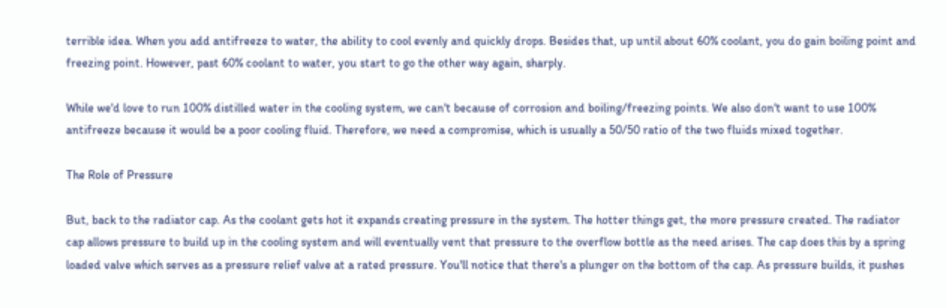terrible idea. When you add antifreeze to water, the ability to cool evenly and quickly drops. Besides that, up until about 60% coolant, you do gain boiling point and freezing point. However, past 60% coolant to water, you start to go the other way again, sharply.

While we'd love to run 100% distilled water in the cooling system, we can't because of corrosion and boiling/freezing points. We also don't want to use 100% antifreeze because it would be a poor cooling fluid. Therefore, we need a compromise, which is usually a 50/50 ratio of the two fluids mixed together.

The Role of Pressure

But, back to the radiator cap. As the coolant gets hot it expands creating pressure in the system. The hotter things get, the more pressure created. The radiator cap allows pressure to build up in the cooling system and will eventually vent that pressure to the overflow bottle as the need arises. The cap does this by a spring loaded valve which serves as a pressure relief valve at a rated pressure. You'll notice that there's a plunger on the bottom of the cap. As pressure builds, it pushes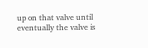up on that valve until eventually the valve is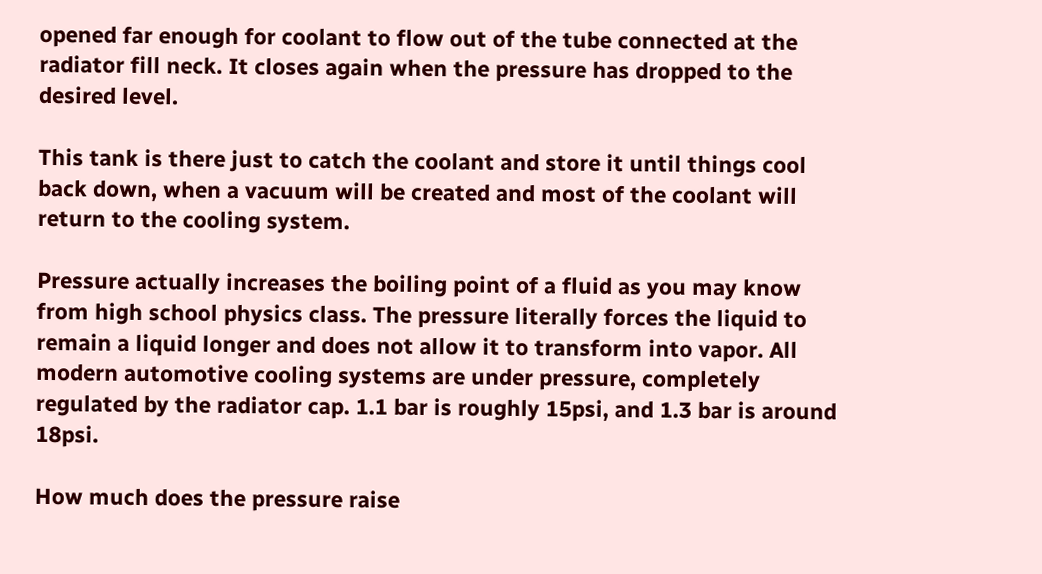opened far enough for coolant to flow out of the tube connected at the radiator fill neck. It closes again when the pressure has dropped to the desired level.

This tank is there just to catch the coolant and store it until things cool back down, when a vacuum will be created and most of the coolant will return to the cooling system.

Pressure actually increases the boiling point of a fluid as you may know from high school physics class. The pressure literally forces the liquid to remain a liquid longer and does not allow it to transform into vapor. All modern automotive cooling systems are under pressure, completely regulated by the radiator cap. 1.1 bar is roughly 15psi, and 1.3 bar is around 18psi.

How much does the pressure raise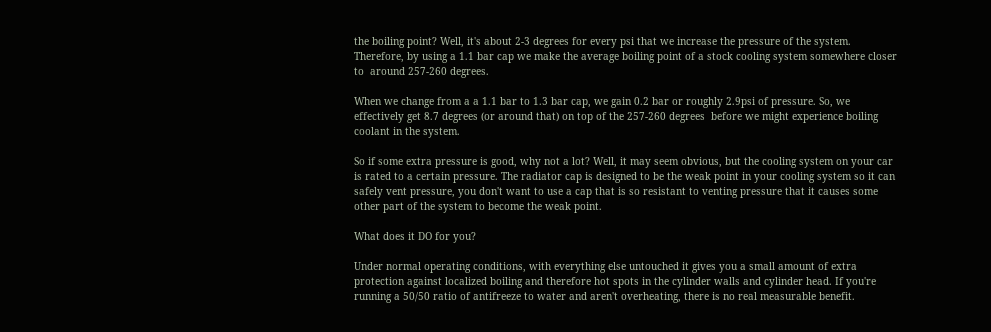the boiling point? Well, it's about 2-3 degrees for every psi that we increase the pressure of the system. Therefore, by using a 1.1 bar cap we make the average boiling point of a stock cooling system somewhere closer to  around 257-260 degrees.

When we change from a a 1.1 bar to 1.3 bar cap, we gain 0.2 bar or roughly 2.9psi of pressure. So, we effectively get 8.7 degrees (or around that) on top of the 257-260 degrees  before we might experience boiling coolant in the system.

So if some extra pressure is good, why not a lot? Well, it may seem obvious, but the cooling system on your car is rated to a certain pressure. The radiator cap is designed to be the weak point in your cooling system so it can safely vent pressure, you don't want to use a cap that is so resistant to venting pressure that it causes some other part of the system to become the weak point.

What does it DO for you?

Under normal operating conditions, with everything else untouched it gives you a small amount of extra protection against localized boiling and therefore hot spots in the cylinder walls and cylinder head. If you're running a 50/50 ratio of antifreeze to water and aren't overheating, there is no real measurable benefit.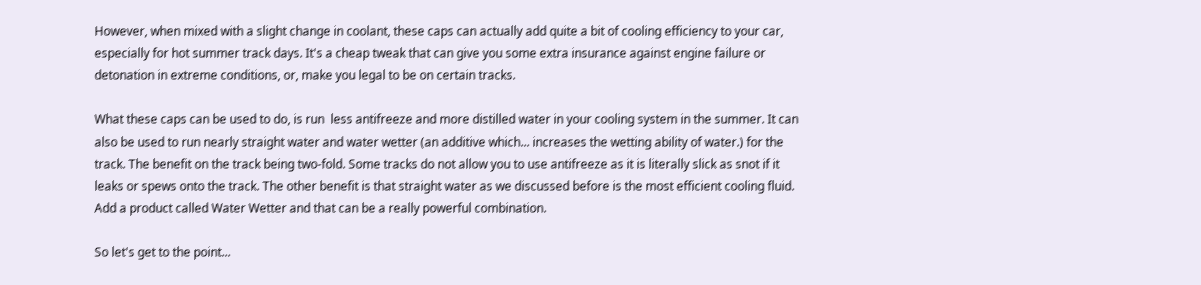However, when mixed with a slight change in coolant, these caps can actually add quite a bit of cooling efficiency to your car, especially for hot summer track days. It's a cheap tweak that can give you some extra insurance against engine failure or detonation in extreme conditions, or, make you legal to be on certain tracks.

What these caps can be used to do, is run  less antifreeze and more distilled water in your cooling system in the summer. It can also be used to run nearly straight water and water wetter (an additive which... increases the wetting ability of water.) for the track. The benefit on the track being two-fold. Some tracks do not allow you to use antifreeze as it is literally slick as snot if it leaks or spews onto the track. The other benefit is that straight water as we discussed before is the most efficient cooling fluid. Add a product called Water Wetter and that can be a really powerful combination.

So let's get to the point...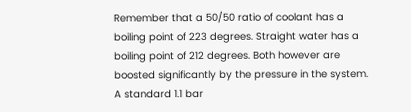Remember that a 50/50 ratio of coolant has a boiling point of 223 degrees. Straight water has a boiling point of 212 degrees. Both however are boosted significantly by the pressure in the system. A standard 1.1 bar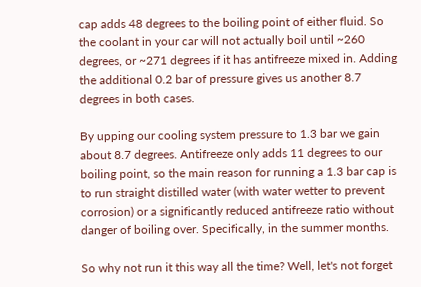cap adds 48 degrees to the boiling point of either fluid. So the coolant in your car will not actually boil until ~260 degrees, or ~271 degrees if it has antifreeze mixed in. Adding the additional 0.2 bar of pressure gives us another 8.7 degrees in both cases.

By upping our cooling system pressure to 1.3 bar we gain about 8.7 degrees. Antifreeze only adds 11 degrees to our boiling point, so the main reason for running a 1.3 bar cap is to run straight distilled water (with water wetter to prevent corrosion) or a significantly reduced antifreeze ratio without danger of boiling over. Specifically, in the summer months.

So why not run it this way all the time? Well, let's not forget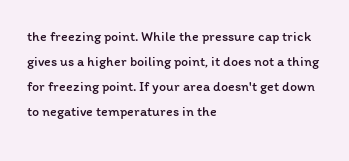the freezing point. While the pressure cap trick gives us a higher boiling point, it does not a thing for freezing point. If your area doesn't get down to negative temperatures in the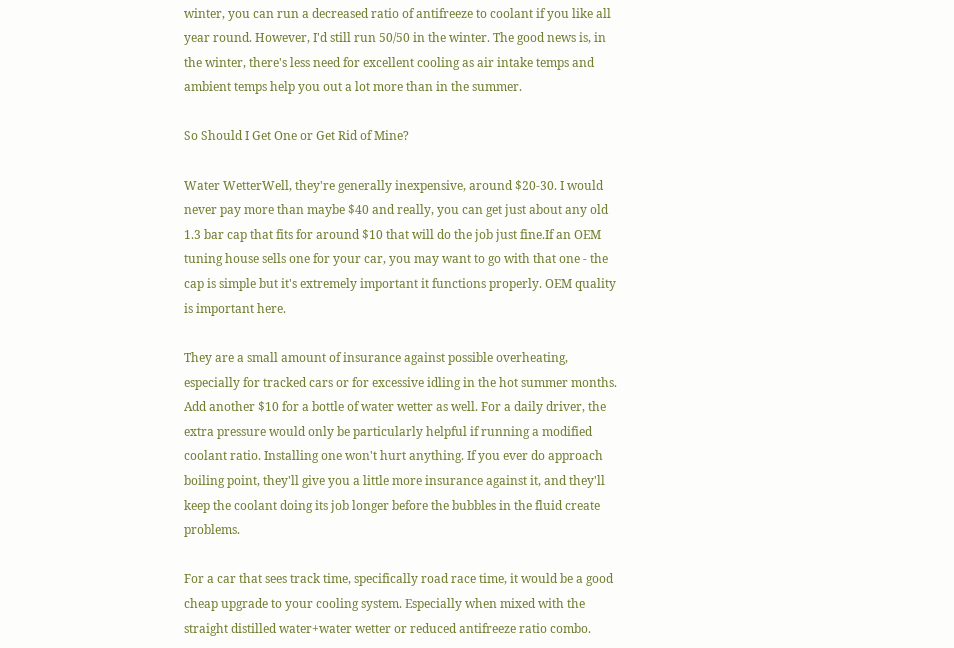winter, you can run a decreased ratio of antifreeze to coolant if you like all year round. However, I'd still run 50/50 in the winter. The good news is, in the winter, there's less need for excellent cooling as air intake temps and ambient temps help you out a lot more than in the summer.

So Should I Get One or Get Rid of Mine?

Water WetterWell, they're generally inexpensive, around $20-30. I would never pay more than maybe $40 and really, you can get just about any old 1.3 bar cap that fits for around $10 that will do the job just fine.If an OEM tuning house sells one for your car, you may want to go with that one - the cap is simple but it's extremely important it functions properly. OEM quality is important here.

They are a small amount of insurance against possible overheating, especially for tracked cars or for excessive idling in the hot summer months. Add another $10 for a bottle of water wetter as well. For a daily driver, the extra pressure would only be particularly helpful if running a modified coolant ratio. Installing one won't hurt anything. If you ever do approach boiling point, they'll give you a little more insurance against it, and they'll keep the coolant doing its job longer before the bubbles in the fluid create problems.

For a car that sees track time, specifically road race time, it would be a good cheap upgrade to your cooling system. Especially when mixed with the straight distilled water+water wetter or reduced antifreeze ratio combo.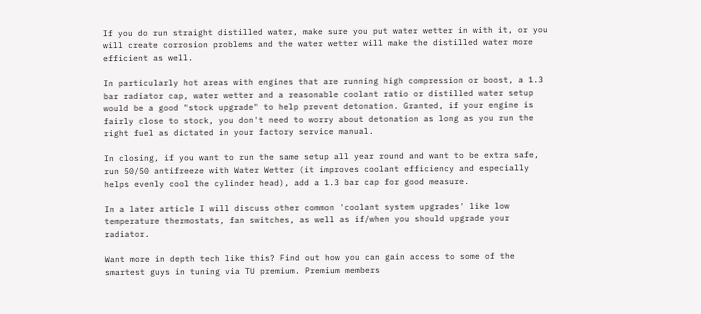If you do run straight distilled water, make sure you put water wetter in with it, or you will create corrosion problems and the water wetter will make the distilled water more efficient as well.

In particularly hot areas with engines that are running high compression or boost, a 1.3 bar radiator cap, water wetter and a reasonable coolant ratio or distilled water setup would be a good "stock upgrade" to help prevent detonation. Granted, if your engine is fairly close to stock, you don't need to worry about detonation as long as you run the right fuel as dictated in your factory service manual.

In closing, if you want to run the same setup all year round and want to be extra safe, run 50/50 antifreeze with Water Wetter (it improves coolant efficiency and especially helps evenly cool the cylinder head), add a 1.3 bar cap for good measure.

In a later article I will discuss other common 'coolant system upgrades' like low temperature thermostats, fan switches, as well as if/when you should upgrade your radiator.

Want more in depth tech like this? Find out how you can gain access to some of the smartest guys in tuning via TU premium. Premium members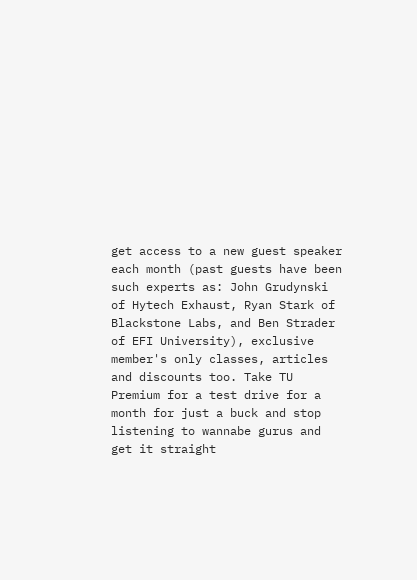get access to a new guest speaker each month (past guests have been such experts as: John Grudynski of Hytech Exhaust, Ryan Stark of Blackstone Labs, and Ben Strader of EFI University), exclusive member's only classes, articles and discounts too. Take TU Premium for a test drive for a month for just a buck and stop listening to wannabe gurus and get it straight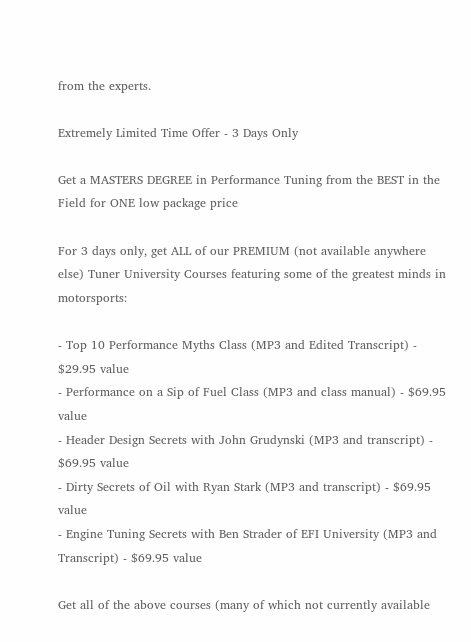from the experts.

Extremely Limited Time Offer - 3 Days Only

Get a MASTERS DEGREE in Performance Tuning from the BEST in the Field for ONE low package price

For 3 days only, get ALL of our PREMIUM (not available anywhere else) Tuner University Courses featuring some of the greatest minds in motorsports:

- Top 10 Performance Myths Class (MP3 and Edited Transcript) - $29.95 value
- Performance on a Sip of Fuel Class (MP3 and class manual) - $69.95 value
- Header Design Secrets with John Grudynski (MP3 and transcript) - $69.95 value
- Dirty Secrets of Oil with Ryan Stark (MP3 and transcript) - $69.95 value
- Engine Tuning Secrets with Ben Strader of EFI University (MP3 and Transcript) - $69.95 value

Get all of the above courses (many of which not currently available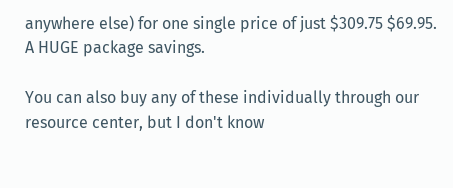anywhere else) for one single price of just $309.75 $69.95. A HUGE package savings.

You can also buy any of these individually through our resource center, but I don't know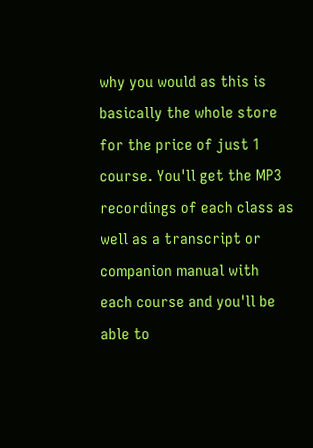why you would as this is basically the whole store for the price of just 1 course. You'll get the MP3 recordings of each class as well as a transcript or companion manual with each course and you'll be able to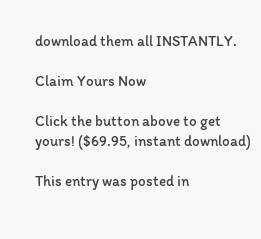download them all INSTANTLY.

Claim Yours Now

Click the button above to get yours! ($69.95, instant download)

This entry was posted in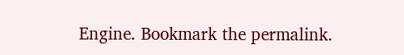Engine. Bookmark the permalink.